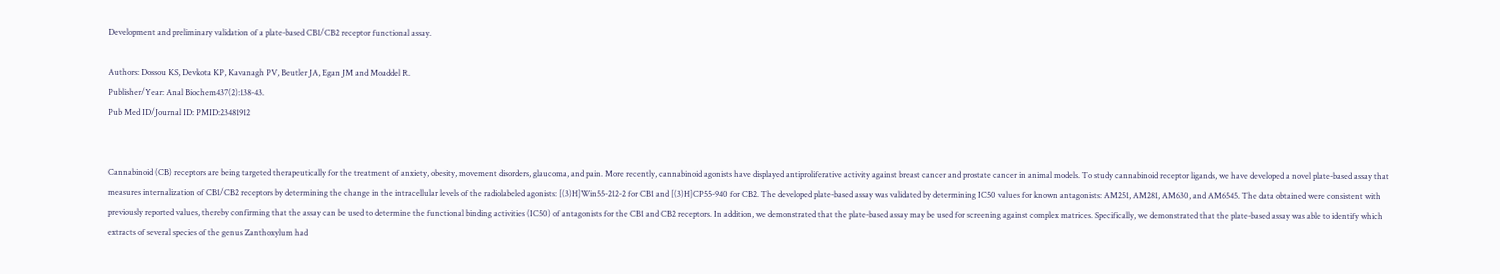Development and preliminary validation of a plate-based CB1/CB2 receptor functional assay.

Authors: Dossou KS, Devkota KP, Kavanagh PV, Beutler JA, Egan JM and Moaddel R.
Publisher/Year: Anal Biochem437(2):138-43.
Pub Med ID/Journal ID: PMID:23481912


Cannabinoid (CB) receptors are being targeted therapeutically for the treatment of anxiety, obesity, movement disorders, glaucoma, and pain. More recently, cannabinoid agonists have displayed antiproliferative activity against breast cancer and prostate cancer in animal models. To study cannabinoid receptor ligands, we have developed a novel plate-based assay that measures internalization of CB1/CB2 receptors by determining the change in the intracellular levels of the radiolabeled agonists: [(3)H]Win55-212-2 for CB1 and [(3)H]CP55-940 for CB2. The developed plate-based assay was validated by determining IC50 values for known antagonists: AM251, AM281, AM630, and AM6545. The data obtained were consistent with previously reported values, thereby confirming that the assay can be used to determine the functional binding activities (IC50) of antagonists for the CB1 and CB2 receptors. In addition, we demonstrated that the plate-based assay may be used for screening against complex matrices. Specifically, we demonstrated that the plate-based assay was able to identify which extracts of several species of the genus Zanthoxylum had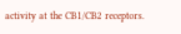activity at the CB1/CB2 receptors.